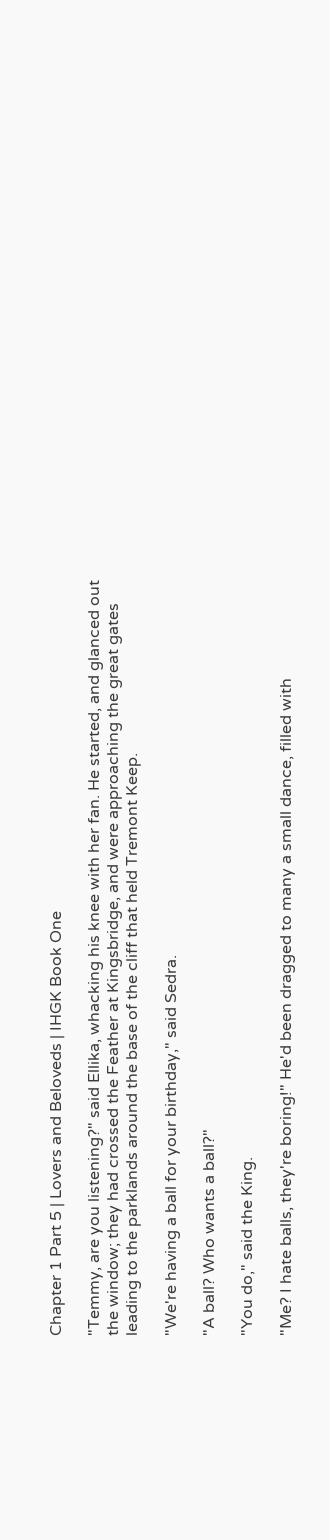Chapter 1 Part 5 | Lovers and Beloveds | IHGK Book One

"Temmy, are you listening?" said Ellika, whacking his knee with her fan. He started, and glanced out the window; they had crossed the Feather at Kingsbridge, and were approaching the great gates leading to the parklands around the base of the cliff that held Tremont Keep.

"We're having a ball for your birthday," said Sedra.

"A ball? Who wants a ball?"

"You do," said the King.

"Me? I hate balls, they're boring!" He'd been dragged to many a small dance, filled with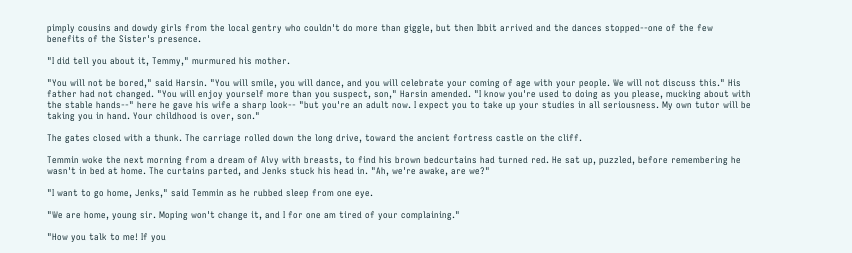pimply cousins and dowdy girls from the local gentry who couldn't do more than giggle, but then Ibbit arrived and the dances stopped--one of the few benefits of the Sister's presence.

"I did tell you about it, Temmy," murmured his mother.

"You will not be bored," said Harsin. "You will smile, you will dance, and you will celebrate your coming of age with your people. We will not discuss this." His father had not changed. "You will enjoy yourself more than you suspect, son," Harsin amended. "I know you're used to doing as you please, mucking about with the stable hands--" here he gave his wife a sharp look-- "but you're an adult now. I expect you to take up your studies in all seriousness. My own tutor will be taking you in hand. Your childhood is over, son."

The gates closed with a thunk. The carriage rolled down the long drive, toward the ancient fortress castle on the cliff.

Temmin woke the next morning from a dream of Alvy with breasts, to find his brown bedcurtains had turned red. He sat up, puzzled, before remembering he wasn't in bed at home. The curtains parted, and Jenks stuck his head in. "Ah, we're awake, are we?"

"I want to go home, Jenks," said Temmin as he rubbed sleep from one eye.

"We are home, young sir. Moping won't change it, and I for one am tired of your complaining."

"How you talk to me! If you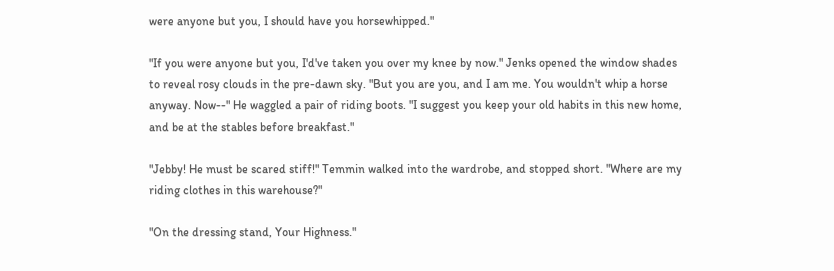were anyone but you, I should have you horsewhipped."

"If you were anyone but you, I'd've taken you over my knee by now." Jenks opened the window shades to reveal rosy clouds in the pre-dawn sky. "But you are you, and I am me. You wouldn't whip a horse anyway. Now--" He waggled a pair of riding boots. "I suggest you keep your old habits in this new home, and be at the stables before breakfast."

"Jebby! He must be scared stiff!" Temmin walked into the wardrobe, and stopped short. "Where are my riding clothes in this warehouse?"

"On the dressing stand, Your Highness."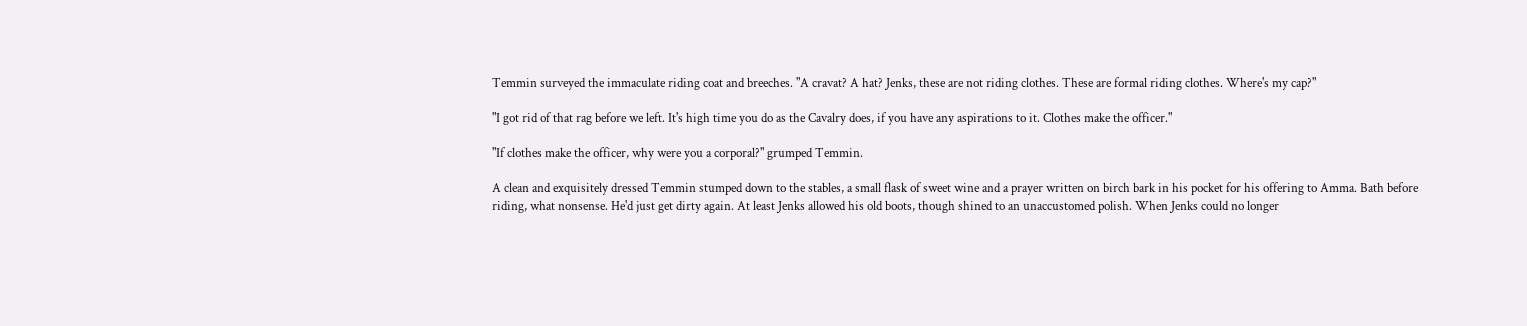Temmin surveyed the immaculate riding coat and breeches. "A cravat? A hat? Jenks, these are not riding clothes. These are formal riding clothes. Where's my cap?"

"I got rid of that rag before we left. It's high time you do as the Cavalry does, if you have any aspirations to it. Clothes make the officer."

"If clothes make the officer, why were you a corporal?" grumped Temmin.

A clean and exquisitely dressed Temmin stumped down to the stables, a small flask of sweet wine and a prayer written on birch bark in his pocket for his offering to Amma. Bath before riding, what nonsense. He'd just get dirty again. At least Jenks allowed his old boots, though shined to an unaccustomed polish. When Jenks could no longer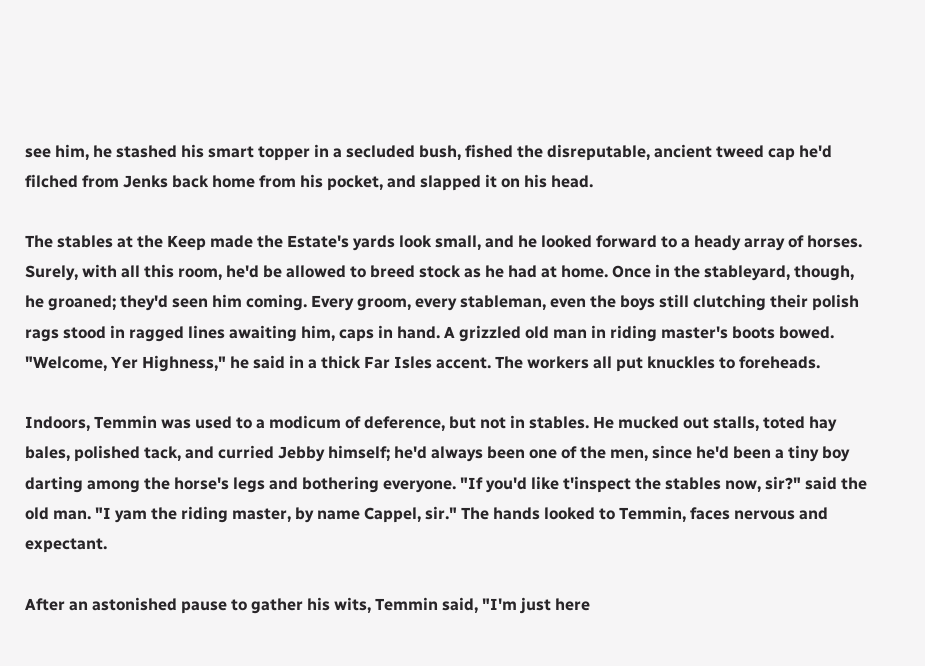see him, he stashed his smart topper in a secluded bush, fished the disreputable, ancient tweed cap he'd filched from Jenks back home from his pocket, and slapped it on his head.

The stables at the Keep made the Estate's yards look small, and he looked forward to a heady array of horses. Surely, with all this room, he'd be allowed to breed stock as he had at home. Once in the stableyard, though, he groaned; they'd seen him coming. Every groom, every stableman, even the boys still clutching their polish rags stood in ragged lines awaiting him, caps in hand. A grizzled old man in riding master's boots bowed. "Welcome, Yer Highness," he said in a thick Far Isles accent. The workers all put knuckles to foreheads.

Indoors, Temmin was used to a modicum of deference, but not in stables. He mucked out stalls, toted hay bales, polished tack, and curried Jebby himself; he'd always been one of the men, since he'd been a tiny boy darting among the horse's legs and bothering everyone. "If you'd like t'inspect the stables now, sir?" said the old man. "I yam the riding master, by name Cappel, sir." The hands looked to Temmin, faces nervous and expectant.

After an astonished pause to gather his wits, Temmin said, "I'm just here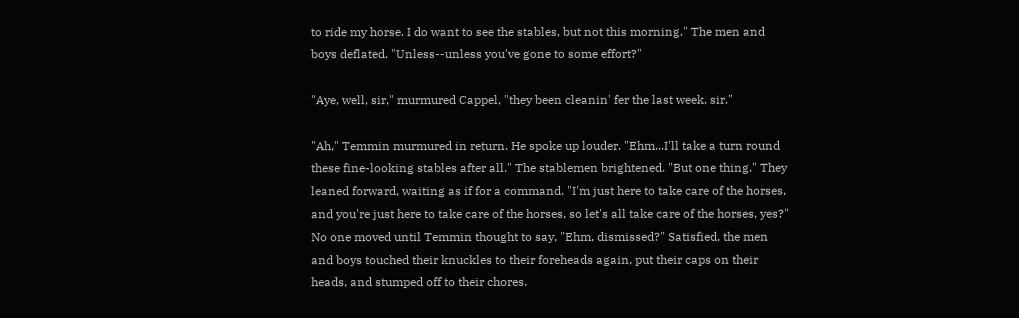to ride my horse. I do want to see the stables, but not this morning." The men and boys deflated. "Unless--unless you've gone to some effort?"

"Aye, well, sir," murmured Cappel, "they been cleanin' fer the last week, sir."

"Ah," Temmin murmured in return. He spoke up louder. "Ehm...I'll take a turn round these fine-looking stables after all." The stablemen brightened. "But one thing." They leaned forward, waiting as if for a command. "I'm just here to take care of the horses, and you're just here to take care of the horses, so let's all take care of the horses, yes?" No one moved until Temmin thought to say, "Ehm, dismissed?" Satisfied, the men and boys touched their knuckles to their foreheads again, put their caps on their heads, and stumped off to their chores.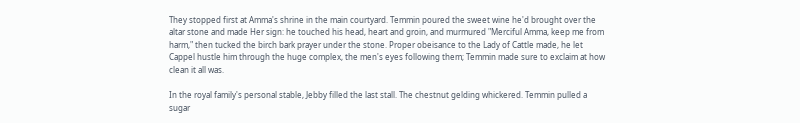They stopped first at Amma's shrine in the main courtyard. Temmin poured the sweet wine he'd brought over the altar stone and made Her sign: he touched his head, heart and groin, and murmured "Merciful Amma, keep me from harm," then tucked the birch bark prayer under the stone. Proper obeisance to the Lady of Cattle made, he let Cappel hustle him through the huge complex, the men's eyes following them; Temmin made sure to exclaim at how clean it all was.

In the royal family's personal stable, Jebby filled the last stall. The chestnut gelding whickered. Temmin pulled a sugar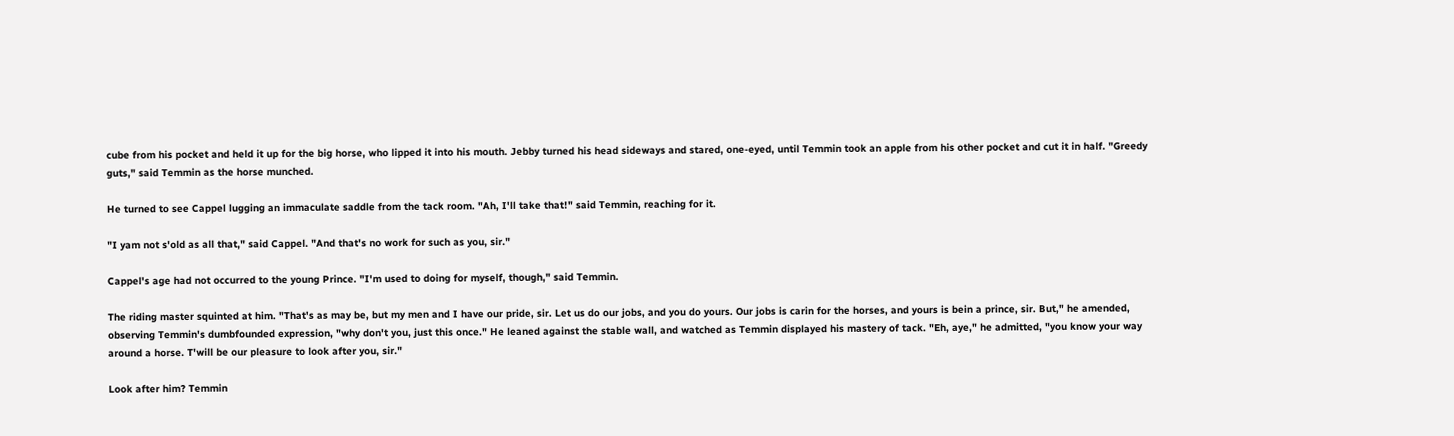cube from his pocket and held it up for the big horse, who lipped it into his mouth. Jebby turned his head sideways and stared, one-eyed, until Temmin took an apple from his other pocket and cut it in half. "Greedy guts," said Temmin as the horse munched.

He turned to see Cappel lugging an immaculate saddle from the tack room. "Ah, I'll take that!" said Temmin, reaching for it.

"I yam not s'old as all that," said Cappel. "And that's no work for such as you, sir."

Cappel's age had not occurred to the young Prince. "I'm used to doing for myself, though," said Temmin.

The riding master squinted at him. "That's as may be, but my men and I have our pride, sir. Let us do our jobs, and you do yours. Our jobs is carin for the horses, and yours is bein a prince, sir. But," he amended, observing Temmin's dumbfounded expression, "why don't you, just this once." He leaned against the stable wall, and watched as Temmin displayed his mastery of tack. "Eh, aye," he admitted, "you know your way around a horse. T'will be our pleasure to look after you, sir."

Look after him? Temmin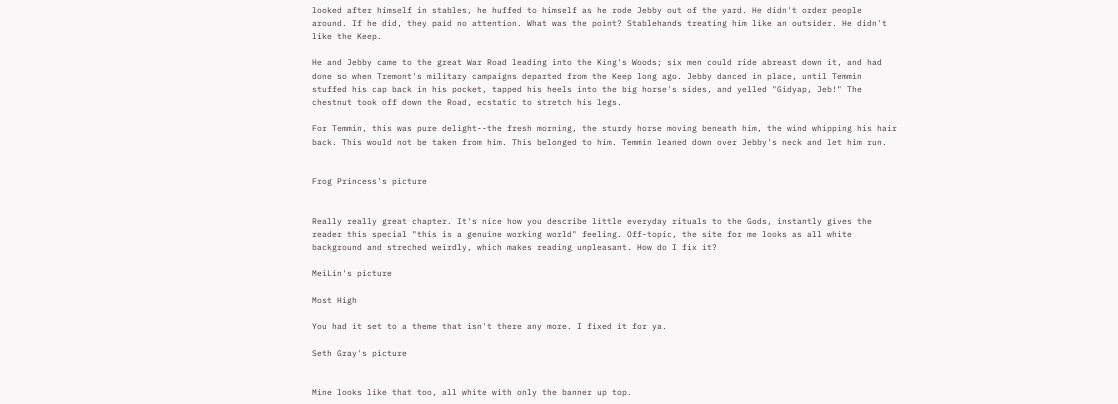looked after himself in stables, he huffed to himself as he rode Jebby out of the yard. He didn't order people around. If he did, they paid no attention. What was the point? Stablehands treating him like an outsider. He didn't like the Keep.

He and Jebby came to the great War Road leading into the King's Woods; six men could ride abreast down it, and had done so when Tremont's military campaigns departed from the Keep long ago. Jebby danced in place, until Temmin stuffed his cap back in his pocket, tapped his heels into the big horse's sides, and yelled "Gidyap, Jeb!" The chestnut took off down the Road, ecstatic to stretch his legs.

For Temmin, this was pure delight--the fresh morning, the sturdy horse moving beneath him, the wind whipping his hair back. This would not be taken from him. This belonged to him. Temmin leaned down over Jebby's neck and let him run.


Frog Princess's picture


Really really great chapter. It's nice how you describe little everyday rituals to the Gods, instantly gives the reader this special "this is a genuine working world" feeling. Off-topic, the site for me looks as all white background and streched weirdly, which makes reading unpleasant. How do I fix it?

MeiLin's picture

Most High

You had it set to a theme that isn't there any more. I fixed it for ya.

Seth Gray's picture


Mine looks like that too, all white with only the banner up top.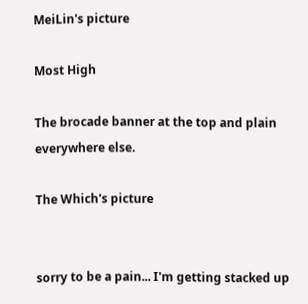MeiLin's picture

Most High

The brocade banner at the top and plain everywhere else.

The Which's picture


sorry to be a pain... I'm getting stacked up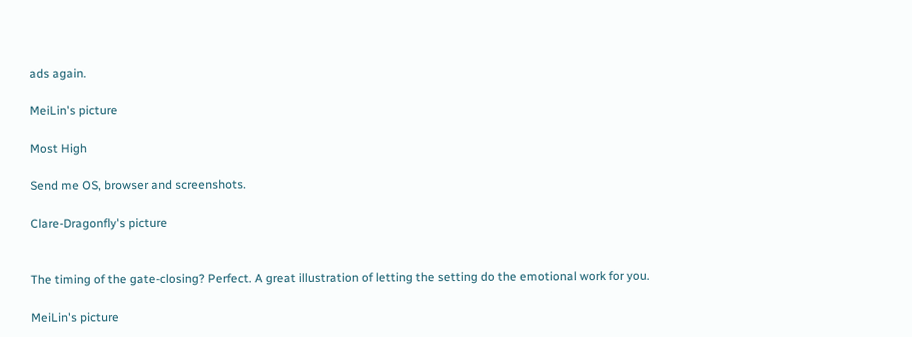ads again.

MeiLin's picture

Most High

Send me OS, browser and screenshots.

Clare-Dragonfly's picture


The timing of the gate-closing? Perfect. A great illustration of letting the setting do the emotional work for you.

MeiLin's picture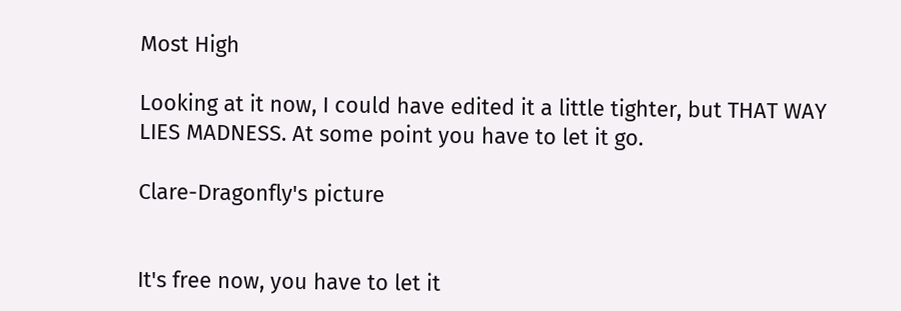Most High

Looking at it now, I could have edited it a little tighter, but THAT WAY LIES MADNESS. At some point you have to let it go.

Clare-Dragonfly's picture


It's free now, you have to let it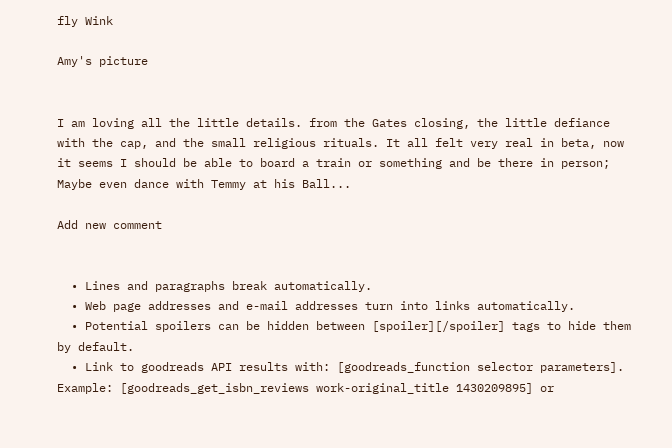fly Wink

Amy's picture


I am loving all the little details. from the Gates closing, the little defiance with the cap, and the small religious rituals. It all felt very real in beta, now it seems I should be able to board a train or something and be there in person; Maybe even dance with Temmy at his Ball...

Add new comment


  • Lines and paragraphs break automatically.
  • Web page addresses and e-mail addresses turn into links automatically.
  • Potential spoilers can be hidden between [spoiler][/spoiler] tags to hide them by default.
  • Link to goodreads API results with: [goodreads_function selector parameters]. Example: [goodreads_get_isbn_reviews work-original_title 1430209895] or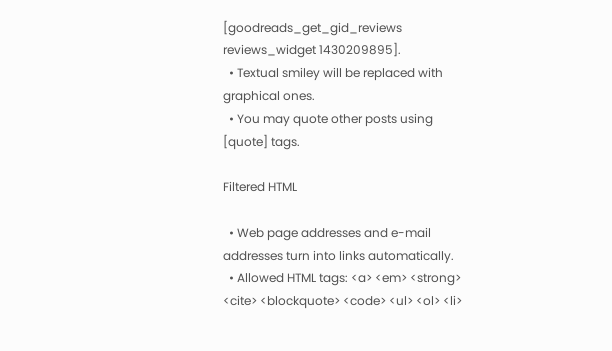[goodreads_get_gid_reviews reviews_widget 1430209895].
  • Textual smiley will be replaced with graphical ones.
  • You may quote other posts using [quote] tags.

Filtered HTML

  • Web page addresses and e-mail addresses turn into links automatically.
  • Allowed HTML tags: <a> <em> <strong> <cite> <blockquote> <code> <ul> <ol> <li>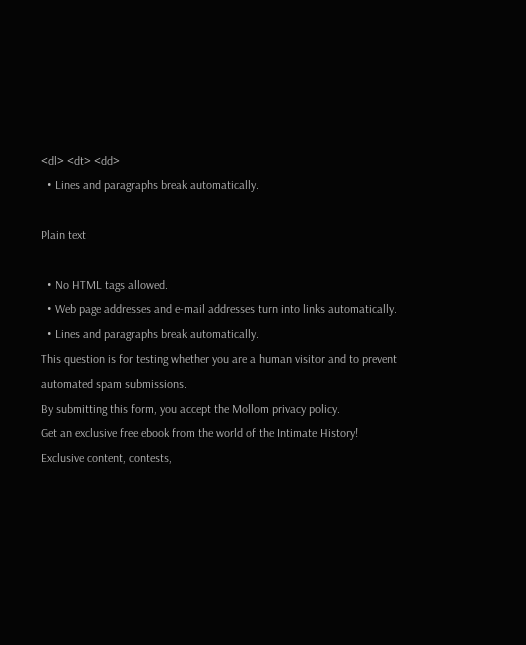<dl> <dt> <dd>
  • Lines and paragraphs break automatically.

Plain text

  • No HTML tags allowed.
  • Web page addresses and e-mail addresses turn into links automatically.
  • Lines and paragraphs break automatically.
This question is for testing whether you are a human visitor and to prevent automated spam submissions.
By submitting this form, you accept the Mollom privacy policy.
Get an exclusive free ebook from the world of the Intimate History! Exclusive content, contests,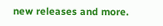new releases and more.